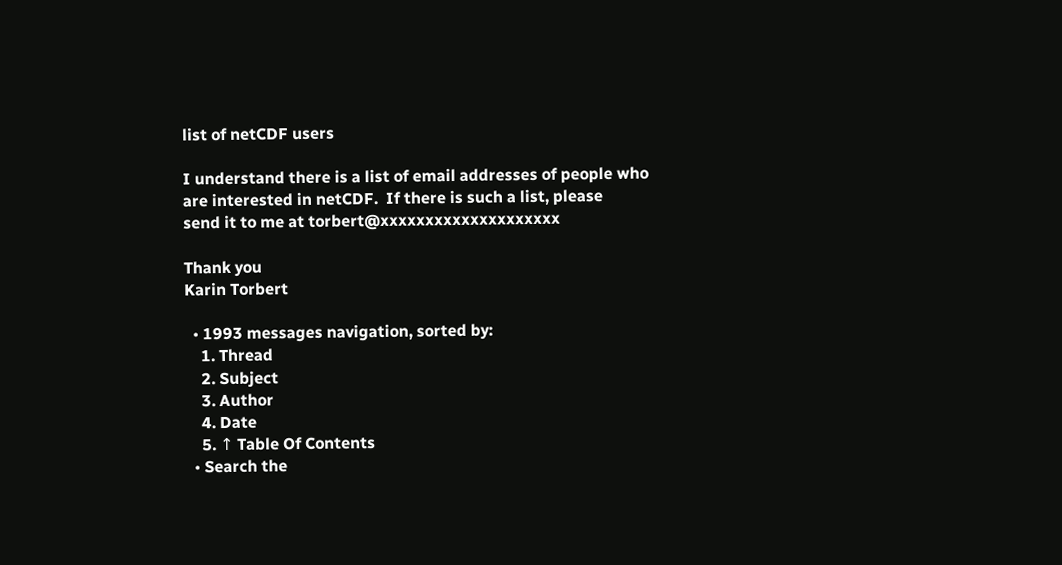list of netCDF users

I understand there is a list of email addresses of people who
are interested in netCDF.  If there is such a list, please
send it to me at torbert@xxxxxxxxxxxxxxxxxxxx

Thank you
Karin Torbert

  • 1993 messages navigation, sorted by:
    1. Thread
    2. Subject
    3. Author
    4. Date
    5. ↑ Table Of Contents
  • Search the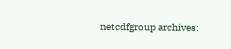netcdfgroup archives: